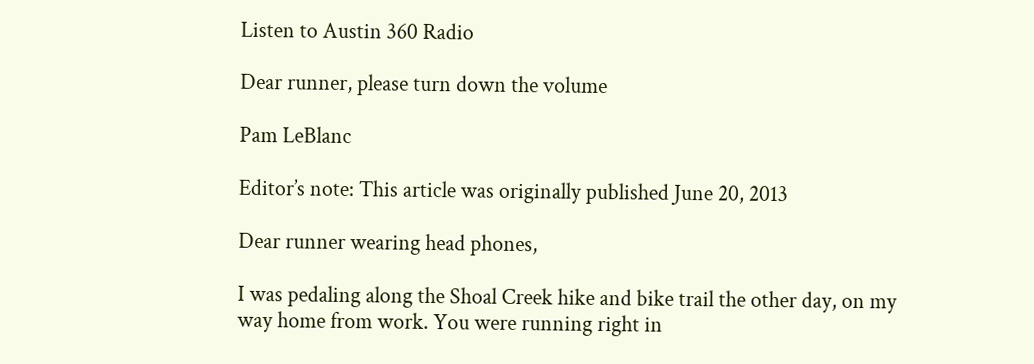Listen to Austin 360 Radio

Dear runner, please turn down the volume

Pam LeBlanc

Editor’s note: This article was originally published June 20, 2013

Dear runner wearing head phones,

I was pedaling along the Shoal Creek hike and bike trail the other day, on my way home from work. You were running right in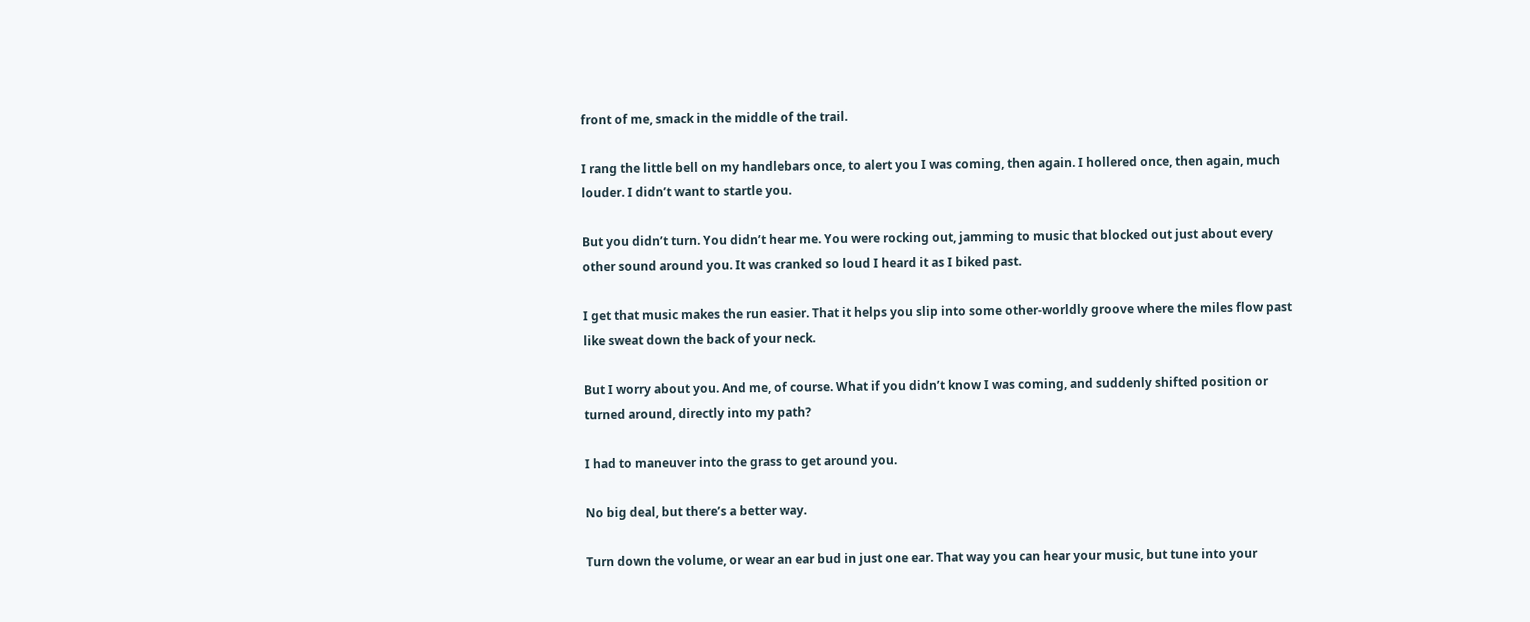front of me, smack in the middle of the trail.

I rang the little bell on my handlebars once, to alert you I was coming, then again. I hollered once, then again, much louder. I didn’t want to startle you.

But you didn’t turn. You didn’t hear me. You were rocking out, jamming to music that blocked out just about every other sound around you. It was cranked so loud I heard it as I biked past.

I get that music makes the run easier. That it helps you slip into some other-worldly groove where the miles flow past like sweat down the back of your neck.

But I worry about you. And me, of course. What if you didn’t know I was coming, and suddenly shifted position or turned around, directly into my path?

I had to maneuver into the grass to get around you.

No big deal, but there’s a better way.

Turn down the volume, or wear an ear bud in just one ear. That way you can hear your music, but tune into your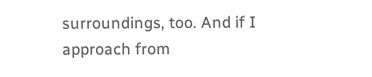surroundings, too. And if I approach from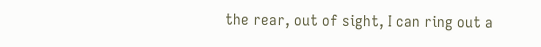the rear, out of sight, I can ring out a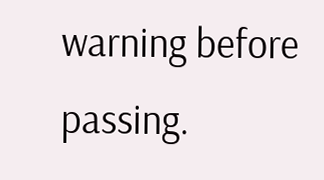warning before passing.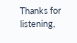Thanks for listening,